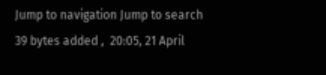Jump to navigation Jump to search
39 bytes added ,  20:05, 21 April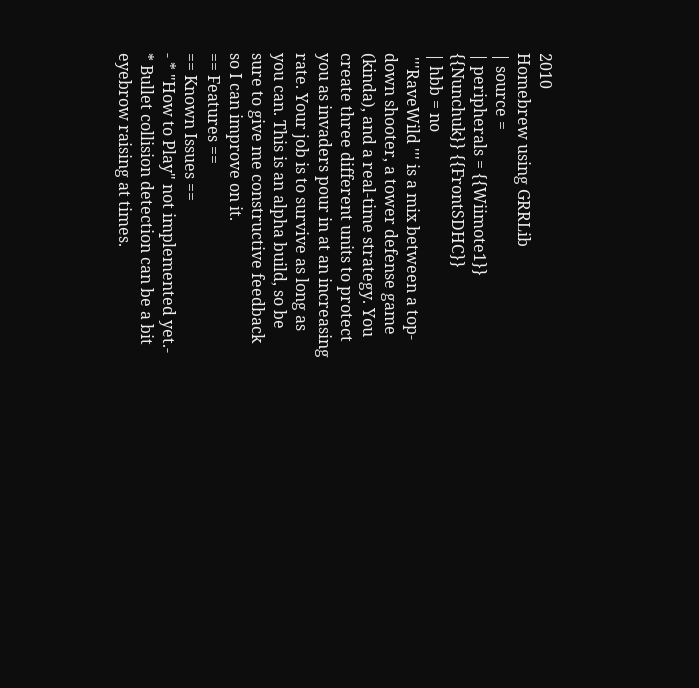2010
Homebrew using GRRLib
| source =
| peripherals = {{Wiimote1}} {{Nunchuk}} {{FrontSDHC}}
| hbb = no
 '''RaveWild ''' is a mix between a top-down shooter, a tower defense game (kinda), and a real-time strategy. You create three different units to protect you as invaders pour in at an increasing rate. Your job is to survive as long as you can. This is an alpha build, so be sure to give me constructive feedback so I can improve on it.
== Features ==
== Known Issues ==
- * "How to Play" not implemented yet.- * Bullet collision detection can be a bit eyebrow raising at times.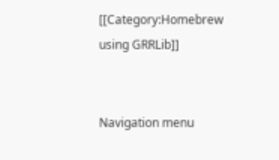[[Category:Homebrew using GRRLib]]


Navigation menu